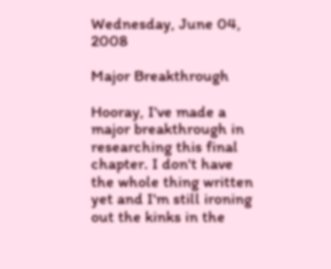Wednesday, June 04, 2008

Major Breakthrough

Hooray, I've made a major breakthrough in researching this final chapter. I don't have the whole thing written yet and I'm still ironing out the kinks in the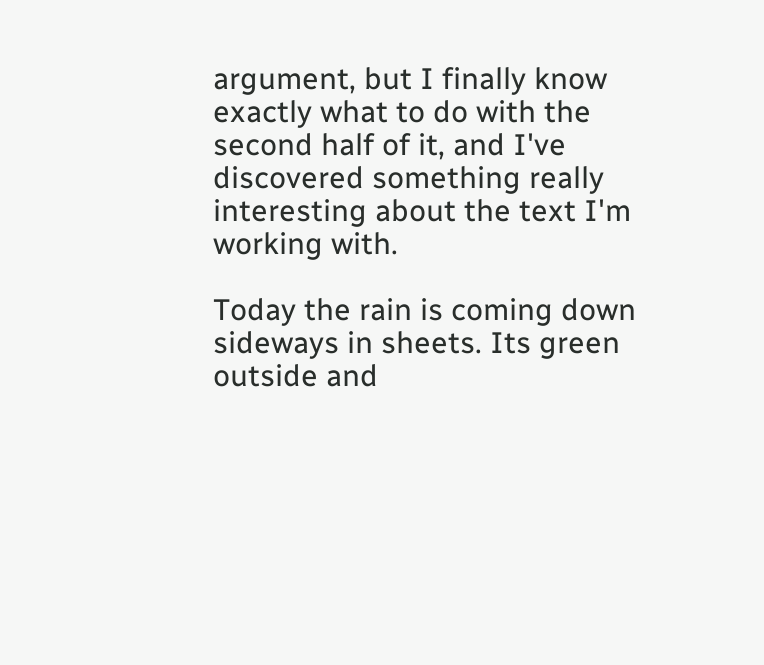argument, but I finally know exactly what to do with the second half of it, and I've discovered something really interesting about the text I'm working with.

Today the rain is coming down sideways in sheets. Its green outside and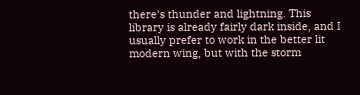there's thunder and lightning. This library is already fairly dark inside, and I usually prefer to work in the better lit modern wing, but with the storm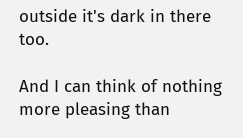outside it's dark in there too.

And I can think of nothing more pleasing than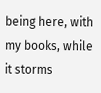being here, with my books, while it storms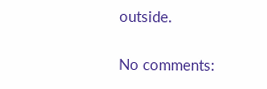outside.

No comments: